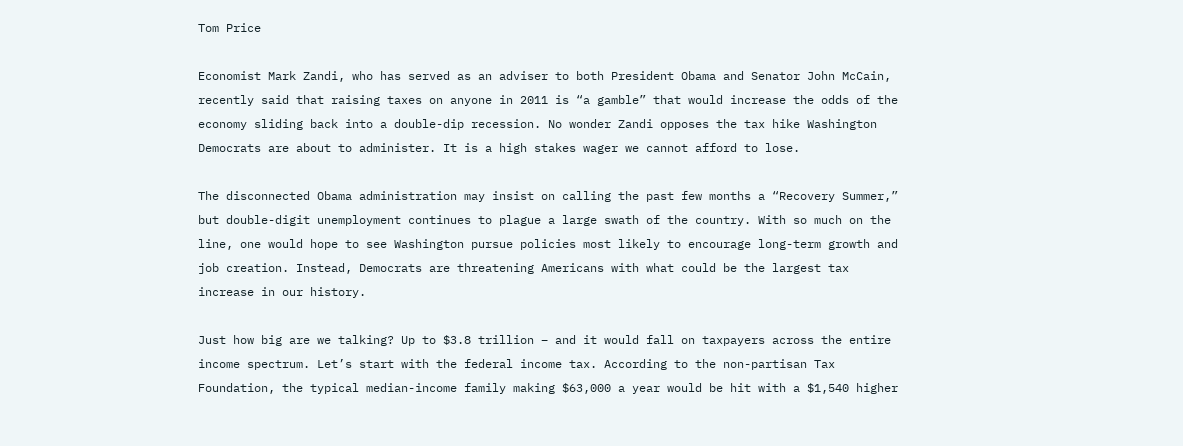Tom Price

Economist Mark Zandi, who has served as an adviser to both President Obama and Senator John McCain, recently said that raising taxes on anyone in 2011 is “a gamble” that would increase the odds of the economy sliding back into a double-dip recession. No wonder Zandi opposes the tax hike Washington Democrats are about to administer. It is a high stakes wager we cannot afford to lose.

The disconnected Obama administration may insist on calling the past few months a “Recovery Summer,” but double-digit unemployment continues to plague a large swath of the country. With so much on the line, one would hope to see Washington pursue policies most likely to encourage long-term growth and job creation. Instead, Democrats are threatening Americans with what could be the largest tax increase in our history.

Just how big are we talking? Up to $3.8 trillion – and it would fall on taxpayers across the entire income spectrum. Let’s start with the federal income tax. According to the non-partisan Tax Foundation, the typical median-income family making $63,000 a year would be hit with a $1,540 higher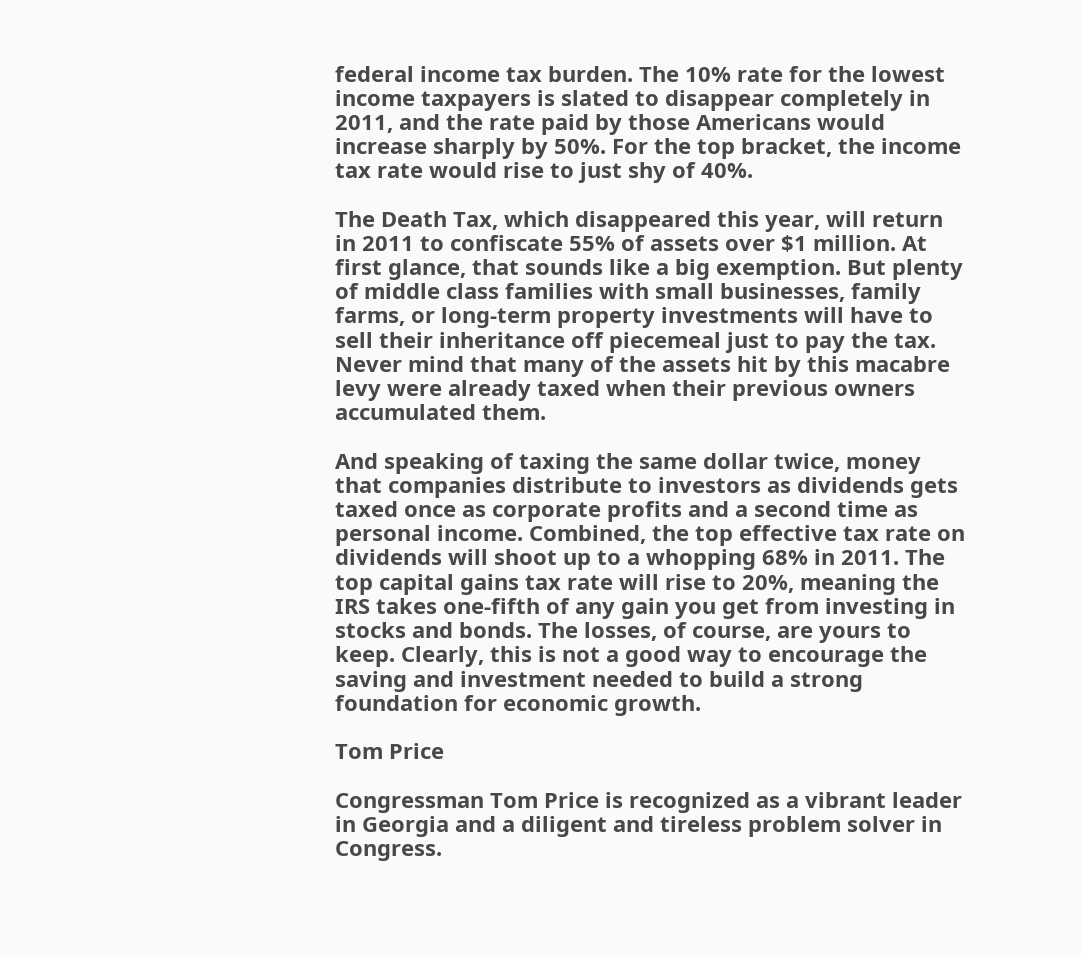federal income tax burden. The 10% rate for the lowest income taxpayers is slated to disappear completely in 2011, and the rate paid by those Americans would increase sharply by 50%. For the top bracket, the income tax rate would rise to just shy of 40%.

The Death Tax, which disappeared this year, will return in 2011 to confiscate 55% of assets over $1 million. At first glance, that sounds like a big exemption. But plenty of middle class families with small businesses, family farms, or long-term property investments will have to sell their inheritance off piecemeal just to pay the tax. Never mind that many of the assets hit by this macabre levy were already taxed when their previous owners accumulated them.

And speaking of taxing the same dollar twice, money that companies distribute to investors as dividends gets taxed once as corporate profits and a second time as personal income. Combined, the top effective tax rate on dividends will shoot up to a whopping 68% in 2011. The top capital gains tax rate will rise to 20%, meaning the IRS takes one-fifth of any gain you get from investing in stocks and bonds. The losses, of course, are yours to keep. Clearly, this is not a good way to encourage the saving and investment needed to build a strong foundation for economic growth.

Tom Price

Congressman Tom Price is recognized as a vibrant leader in Georgia and a diligent and tireless problem solver in Congress.